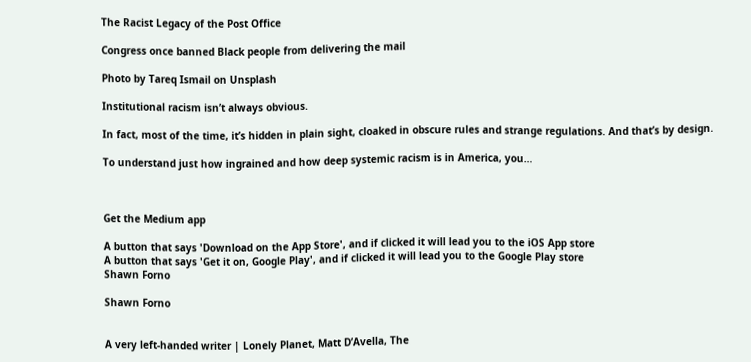The Racist Legacy of the Post Office

Congress once banned Black people from delivering the mail

Photo by Tareq Ismail on Unsplash

Institutional racism isn’t always obvious.

In fact, most of the time, it’s hidden in plain sight, cloaked in obscure rules and strange regulations. And that’s by design.

To understand just how ingrained and how deep systemic racism is in America, you…



Get the Medium app

A button that says 'Download on the App Store', and if clicked it will lead you to the iOS App store
A button that says 'Get it on, Google Play', and if clicked it will lead you to the Google Play store
Shawn Forno

Shawn Forno


A very left-handed writer | Lonely Planet, Matt D’Avella, The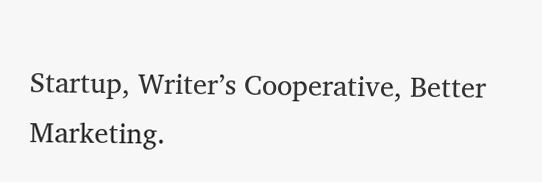Startup, Writer’s Cooperative, Better Marketing.